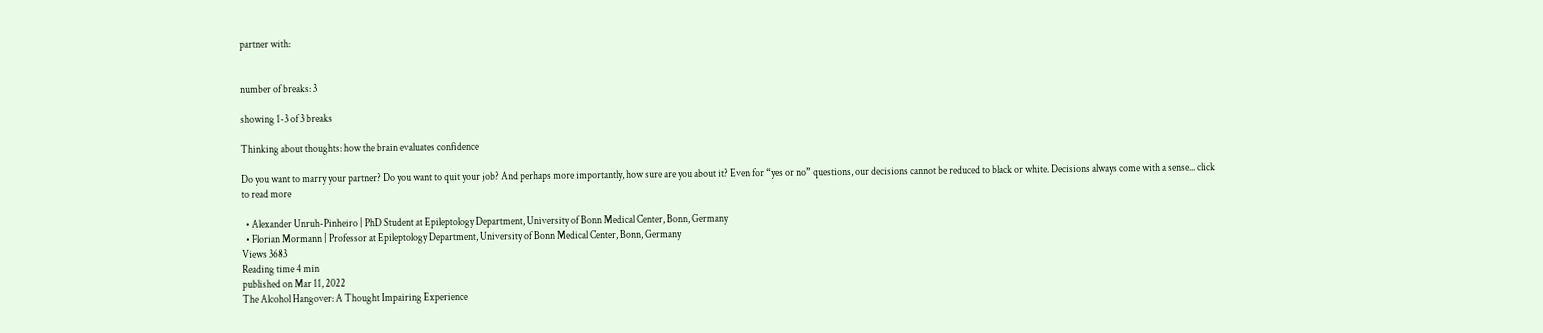partner with:


number of breaks: 3

showing 1-3 of 3 breaks

Thinking about thoughts: how the brain evaluates confidence

Do you want to marry your partner? Do you want to quit your job? And perhaps more importantly, how sure are you about it? Even for “yes or no” questions, our decisions cannot be reduced to black or white. Decisions always come with a sense... click to read more

  • Alexander Unruh-Pinheiro | PhD Student at Epileptology Department, University of Bonn Medical Center, Bonn, Germany
  • Florian Mormann | Professor at Epileptology Department, University of Bonn Medical Center, Bonn, Germany
Views 3683
Reading time 4 min
published on Mar 11, 2022
The Alcohol Hangover: A Thought Impairing Experience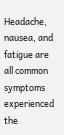Headache, nausea, and fatigue are all common symptoms experienced the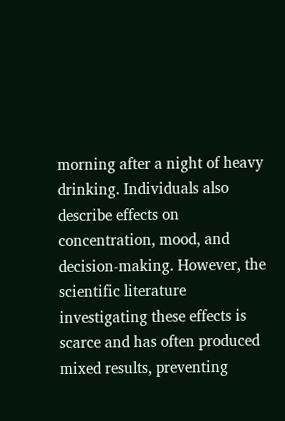morning after a night of heavy drinking. Individuals also describe effects on concentration, mood, and decision-making. However, the scientific literature investigating these effects is scarce and has often produced mixed results, preventing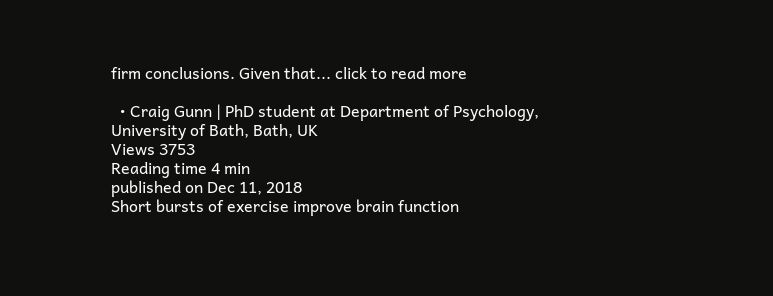firm conclusions. Given that... click to read more

  • Craig Gunn | PhD student at Department of Psychology, University of Bath, Bath, UK
Views 3753
Reading time 4 min
published on Dec 11, 2018
Short bursts of exercise improve brain function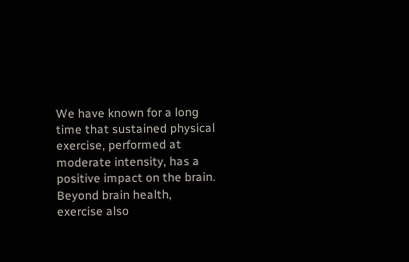We have known for a long time that sustained physical exercise, performed at moderate intensity, has a positive impact on the brain. Beyond brain health, exercise also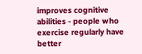improves cognitive abilities - people who exercise regularly have better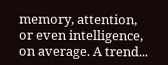memory, attention, or even intelligence, on average. A trend...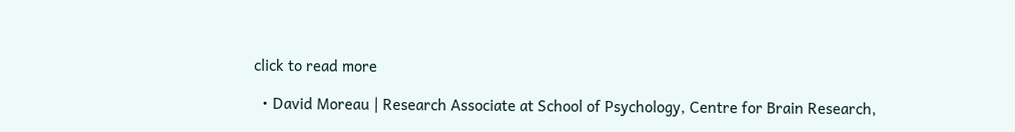click to read more

  • David Moreau | Research Associate at School of Psychology, Centre for Brain Research,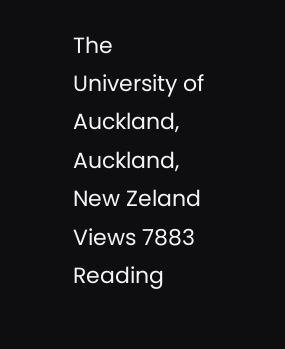The University of Auckland, Auckland, New Zeland
Views 7883
Reading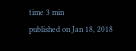time 3 min
published on Jan 18, 2018